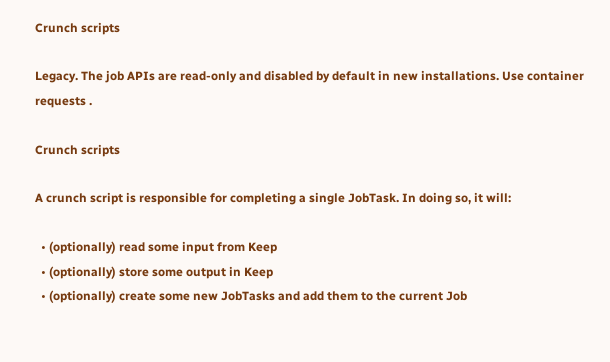Crunch scripts

Legacy. The job APIs are read-only and disabled by default in new installations. Use container requests .

Crunch scripts

A crunch script is responsible for completing a single JobTask. In doing so, it will:

  • (optionally) read some input from Keep
  • (optionally) store some output in Keep
  • (optionally) create some new JobTasks and add them to the current Job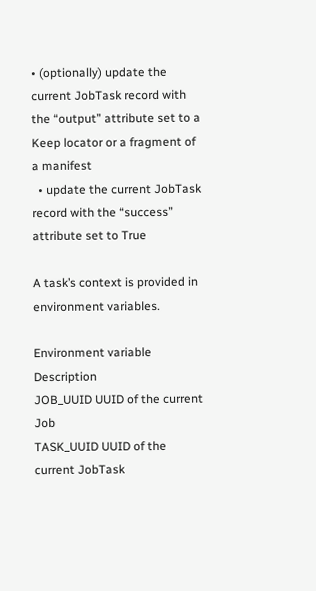• (optionally) update the current JobTask record with the “output” attribute set to a Keep locator or a fragment of a manifest
  • update the current JobTask record with the “success” attribute set to True

A task’s context is provided in environment variables.

Environment variable Description
JOB_UUID UUID of the current Job
TASK_UUID UUID of the current JobTask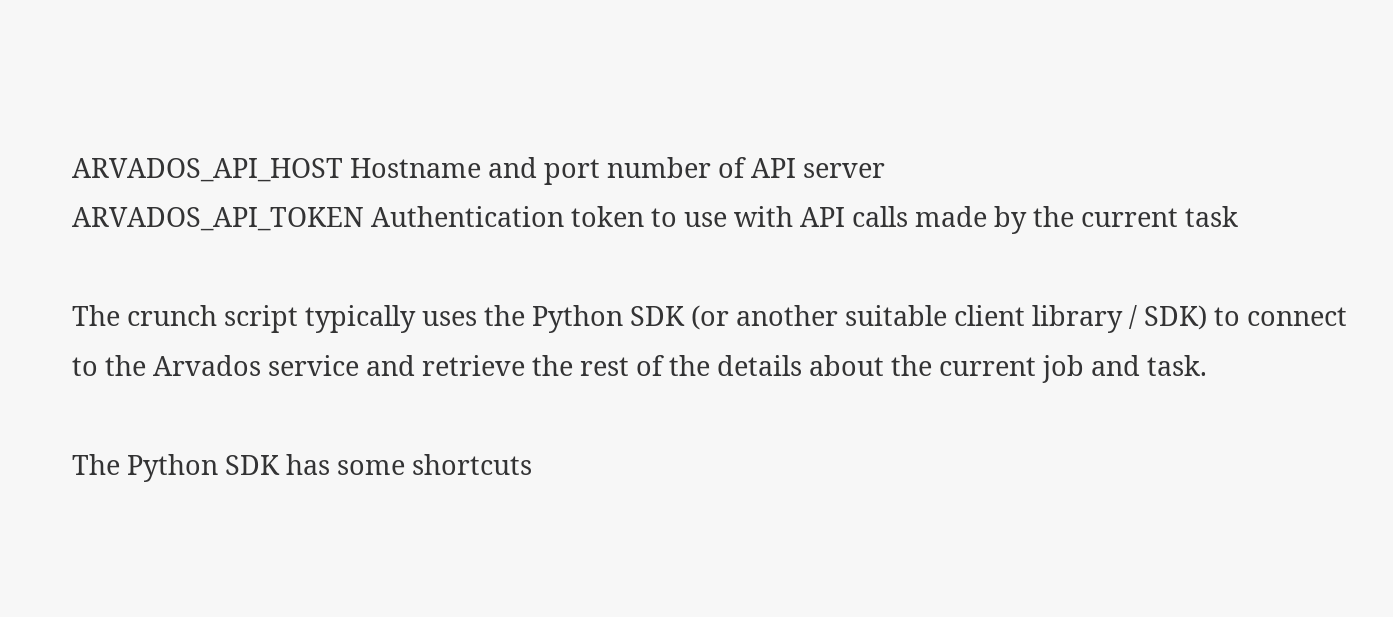ARVADOS_API_HOST Hostname and port number of API server
ARVADOS_API_TOKEN Authentication token to use with API calls made by the current task

The crunch script typically uses the Python SDK (or another suitable client library / SDK) to connect to the Arvados service and retrieve the rest of the details about the current job and task.

The Python SDK has some shortcuts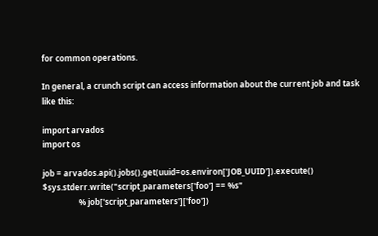for common operations.

In general, a crunch script can access information about the current job and task like this:

import arvados
import os

job = arvados.api().jobs().get(uuid=os.environ['JOB_UUID']).execute()
$sys.stderr.write("script_parameters['foo'] == %s"
                  % job['script_parameters']['foo'])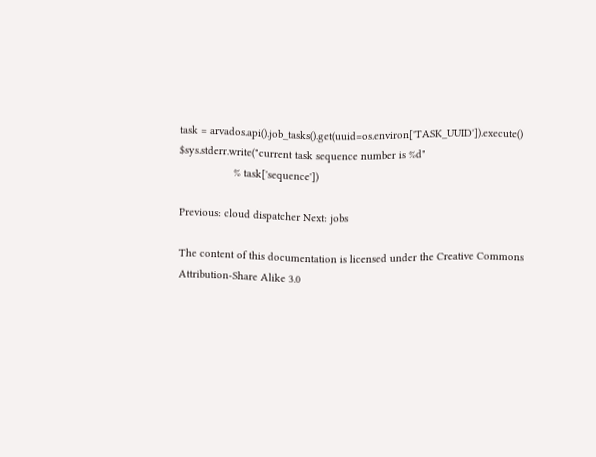task = arvados.api().job_tasks().get(uuid=os.environ['TASK_UUID']).execute()
$sys.stderr.write("current task sequence number is %d"
                  % task['sequence'])

Previous: cloud dispatcher Next: jobs

The content of this documentation is licensed under the Creative Commons Attribution-Share Alike 3.0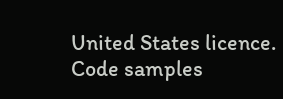United States licence.
Code samples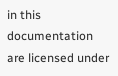in this documentation are licensed under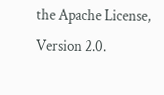the Apache License, Version 2.0.